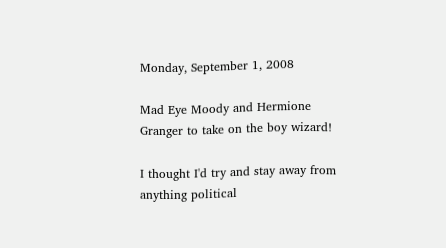Monday, September 1, 2008

Mad Eye Moody and Hermione Granger to take on the boy wizard!

I thought I'd try and stay away from anything political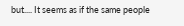but.... It seems as if the same people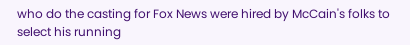who do the casting for Fox News were hired by McCain's folks to select his running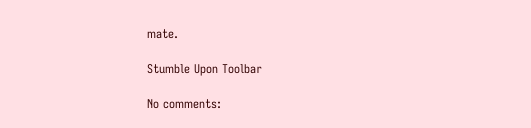mate.

Stumble Upon Toolbar

No comments: